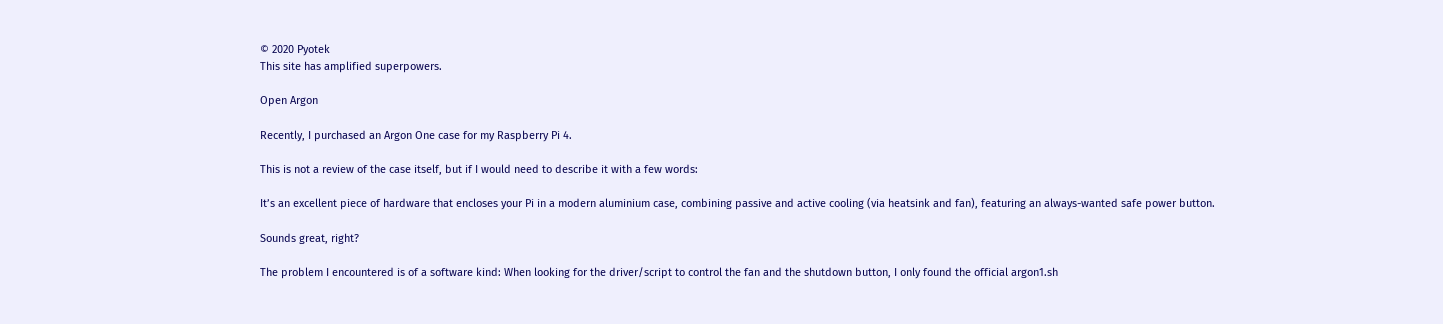© 2020 Pyotek
This site has amplified superpowers.

Open Argon

Recently, I purchased an Argon One case for my Raspberry Pi 4.

This is not a review of the case itself, but if I would need to describe it with a few words:

It’s an excellent piece of hardware that encloses your Pi in a modern aluminium case, combining passive and active cooling (via heatsink and fan), featuring an always-wanted safe power button.

Sounds great, right?

The problem I encountered is of a software kind: When looking for the driver/script to control the fan and the shutdown button, I only found the official argon1.sh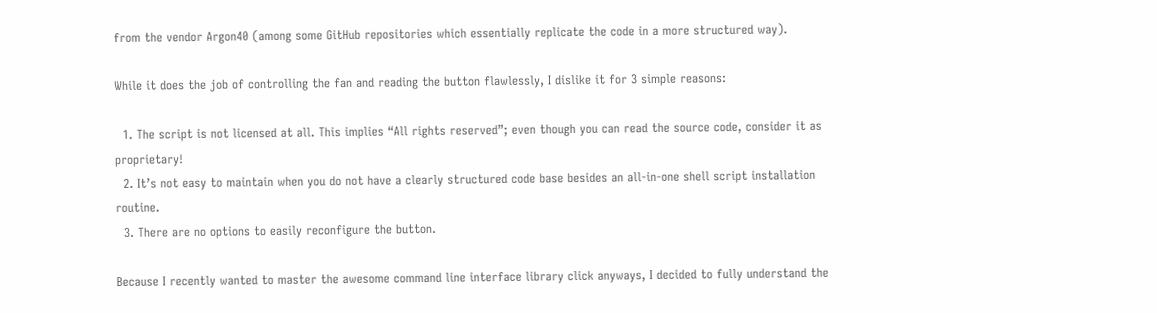from the vendor Argon40 (among some GitHub repositories which essentially replicate the code in a more structured way).

While it does the job of controlling the fan and reading the button flawlessly, I dislike it for 3 simple reasons:

  1. The script is not licensed at all. This implies “All rights reserved”; even though you can read the source code, consider it as proprietary!
  2. It’s not easy to maintain when you do not have a clearly structured code base besides an all-in-one shell script installation routine.
  3. There are no options to easily reconfigure the button.

Because I recently wanted to master the awesome command line interface library click anyways, I decided to fully understand the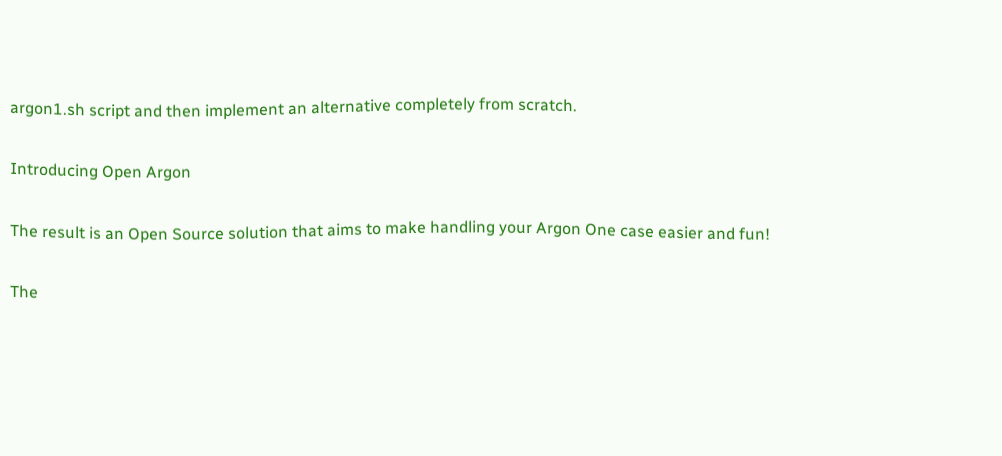argon1.sh script and then implement an alternative completely from scratch.

Introducing Open Argon

The result is an Open Source solution that aims to make handling your Argon One case easier and fun!

The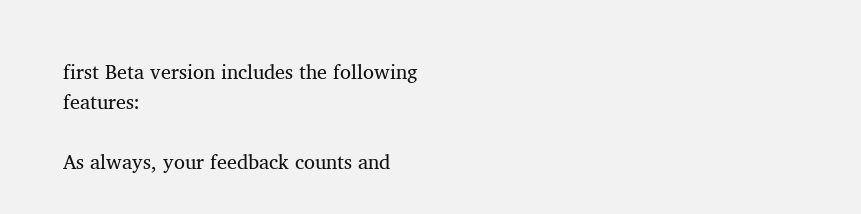first Beta version includes the following features:

As always, your feedback counts and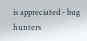is appreciated - bug hunters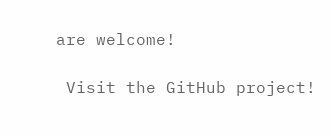are welcome!

 Visit the GitHub project!